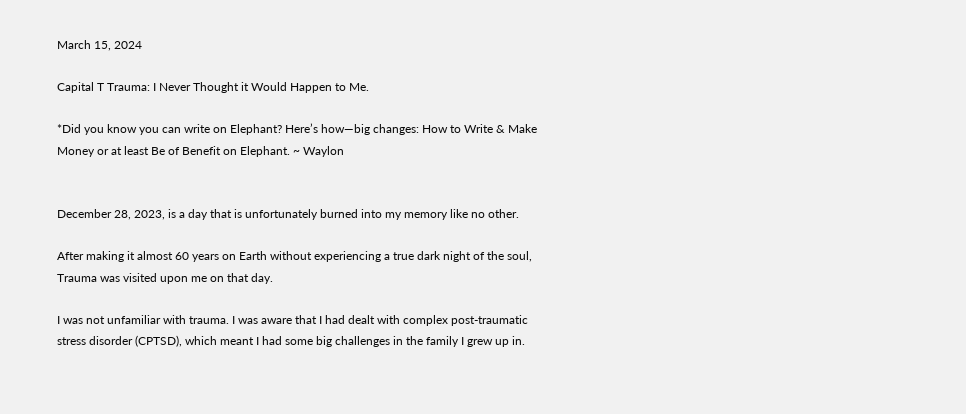March 15, 2024

Capital T Trauma: I Never Thought it Would Happen to Me.

*Did you know you can write on Elephant? Here’s how—big changes: How to Write & Make Money or at least Be of Benefit on Elephant. ~ Waylon


December 28, 2023, is a day that is unfortunately burned into my memory like no other.

After making it almost 60 years on Earth without experiencing a true dark night of the soul, Trauma was visited upon me on that day.

I was not unfamiliar with trauma. I was aware that I had dealt with complex post-traumatic stress disorder (CPTSD), which meant I had some big challenges in the family I grew up in.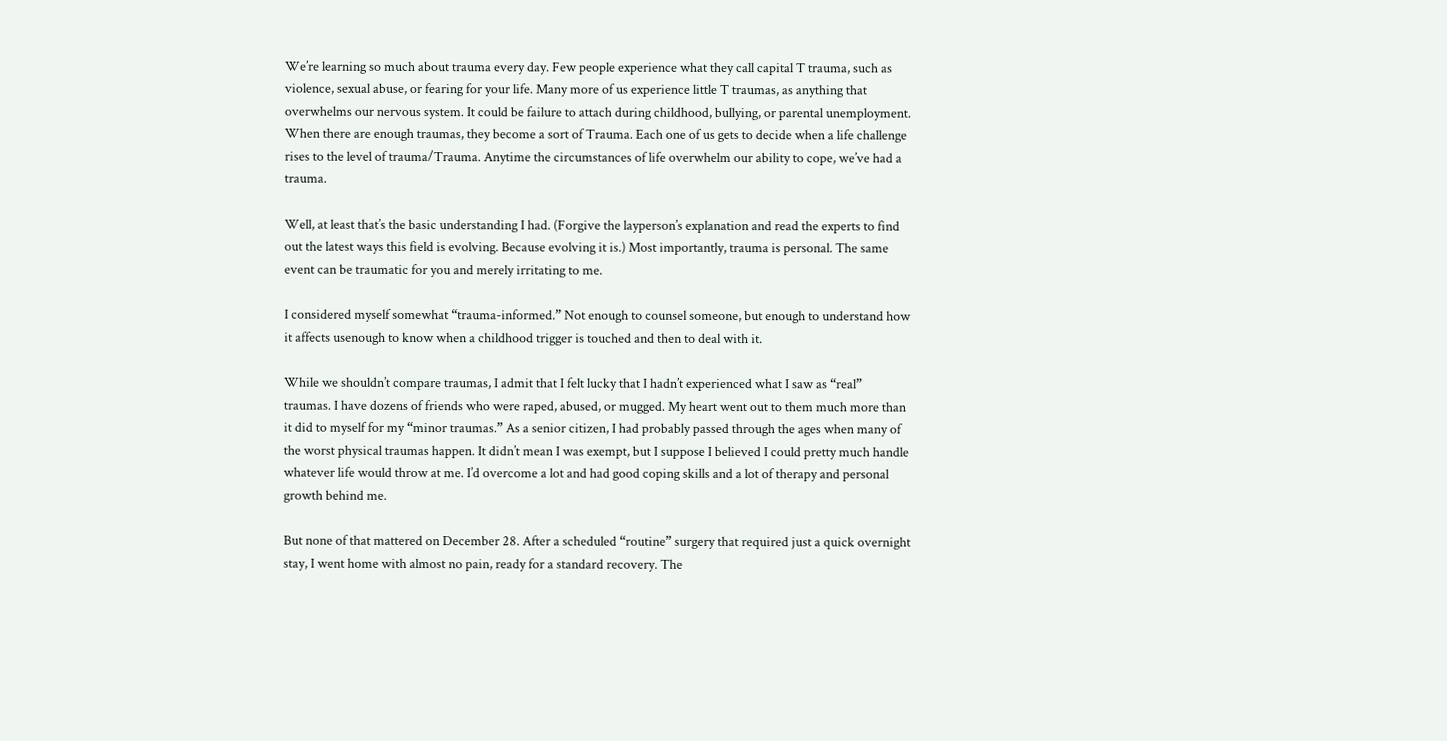We’re learning so much about trauma every day. Few people experience what they call capital T trauma, such as violence, sexual abuse, or fearing for your life. Many more of us experience little T traumas, as anything that overwhelms our nervous system. It could be failure to attach during childhood, bullying, or parental unemployment. When there are enough traumas, they become a sort of Trauma. Each one of us gets to decide when a life challenge rises to the level of trauma/Trauma. Anytime the circumstances of life overwhelm our ability to cope, we’ve had a trauma.

Well, at least that’s the basic understanding I had. (Forgive the layperson’s explanation and read the experts to find out the latest ways this field is evolving. Because evolving it is.) Most importantly, trauma is personal. The same event can be traumatic for you and merely irritating to me.

I considered myself somewhat “trauma-informed.” Not enough to counsel someone, but enough to understand how it affects usenough to know when a childhood trigger is touched and then to deal with it.

While we shouldn’t compare traumas, I admit that I felt lucky that I hadn’t experienced what I saw as “real” traumas. I have dozens of friends who were raped, abused, or mugged. My heart went out to them much more than it did to myself for my “minor traumas.” As a senior citizen, I had probably passed through the ages when many of the worst physical traumas happen. It didn’t mean I was exempt, but I suppose I believed I could pretty much handle whatever life would throw at me. I’d overcome a lot and had good coping skills and a lot of therapy and personal growth behind me.

But none of that mattered on December 28. After a scheduled “routine” surgery that required just a quick overnight stay, I went home with almost no pain, ready for a standard recovery. The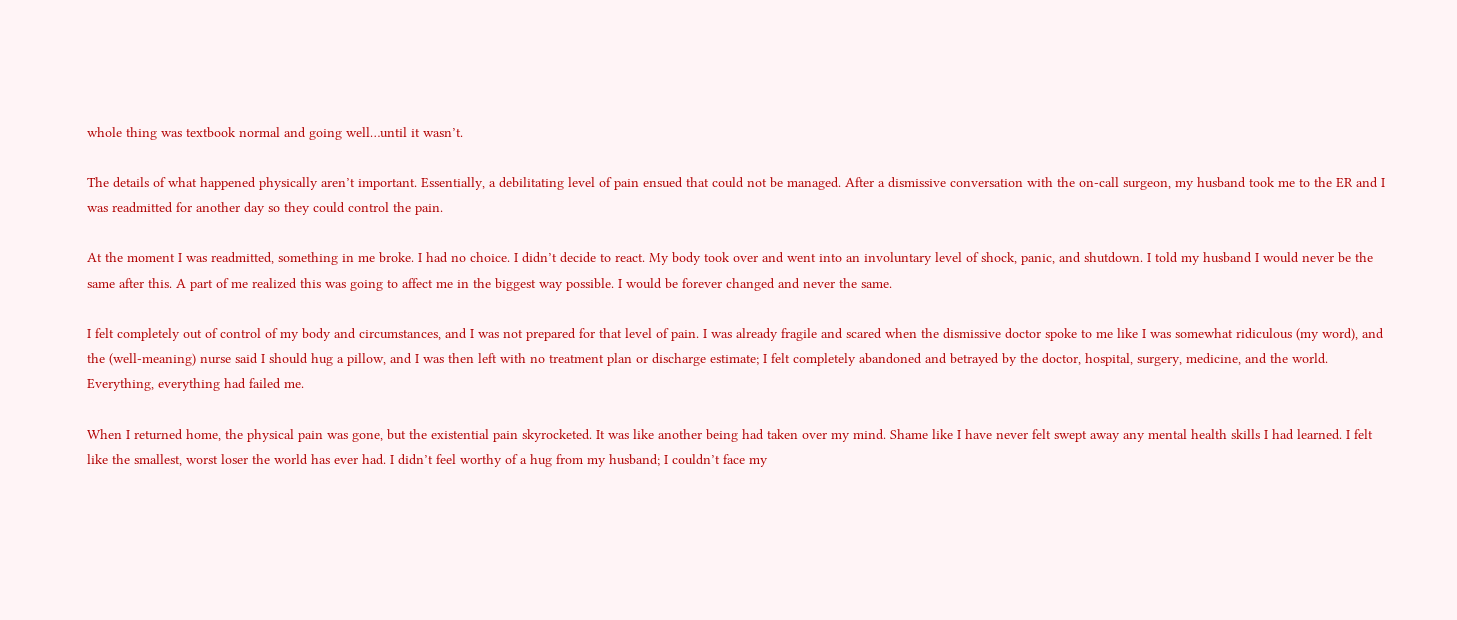whole thing was textbook normal and going well…until it wasn’t.

The details of what happened physically aren’t important. Essentially, a debilitating level of pain ensued that could not be managed. After a dismissive conversation with the on-call surgeon, my husband took me to the ER and I was readmitted for another day so they could control the pain.

At the moment I was readmitted, something in me broke. I had no choice. I didn’t decide to react. My body took over and went into an involuntary level of shock, panic, and shutdown. I told my husband I would never be the same after this. A part of me realized this was going to affect me in the biggest way possible. I would be forever changed and never the same.

I felt completely out of control of my body and circumstances, and I was not prepared for that level of pain. I was already fragile and scared when the dismissive doctor spoke to me like I was somewhat ridiculous (my word), and the (well-meaning) nurse said I should hug a pillow, and I was then left with no treatment plan or discharge estimate; I felt completely abandoned and betrayed by the doctor, hospital, surgery, medicine, and the world. Everything, everything had failed me.

When I returned home, the physical pain was gone, but the existential pain skyrocketed. It was like another being had taken over my mind. Shame like I have never felt swept away any mental health skills I had learned. I felt like the smallest, worst loser the world has ever had. I didn’t feel worthy of a hug from my husband; I couldn’t face my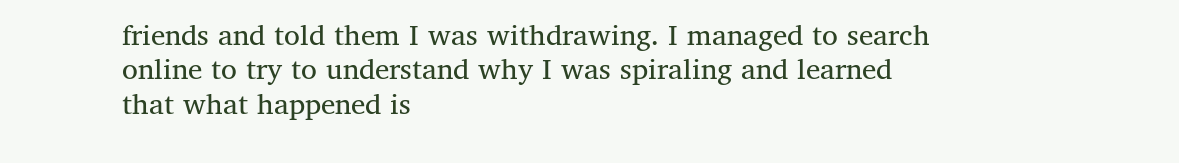friends and told them I was withdrawing. I managed to search online to try to understand why I was spiraling and learned that what happened is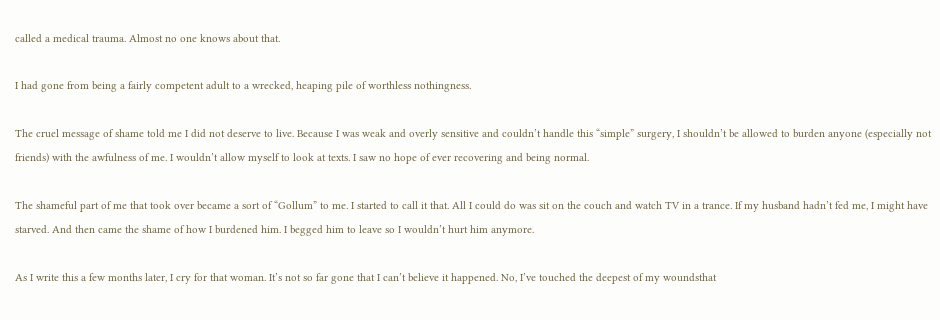called a medical trauma. Almost no one knows about that.

I had gone from being a fairly competent adult to a wrecked, heaping pile of worthless nothingness.

The cruel message of shame told me I did not deserve to live. Because I was weak and overly sensitive and couldn’t handle this “simple” surgery, I shouldn’t be allowed to burden anyone (especially not friends) with the awfulness of me. I wouldn’t allow myself to look at texts. I saw no hope of ever recovering and being normal.

The shameful part of me that took over became a sort of “Gollum” to me. I started to call it that. All I could do was sit on the couch and watch TV in a trance. If my husband hadn’t fed me, I might have starved. And then came the shame of how I burdened him. I begged him to leave so I wouldn’t hurt him anymore.

As I write this a few months later, I cry for that woman. It’s not so far gone that I can’t believe it happened. No, I’ve touched the deepest of my woundsthat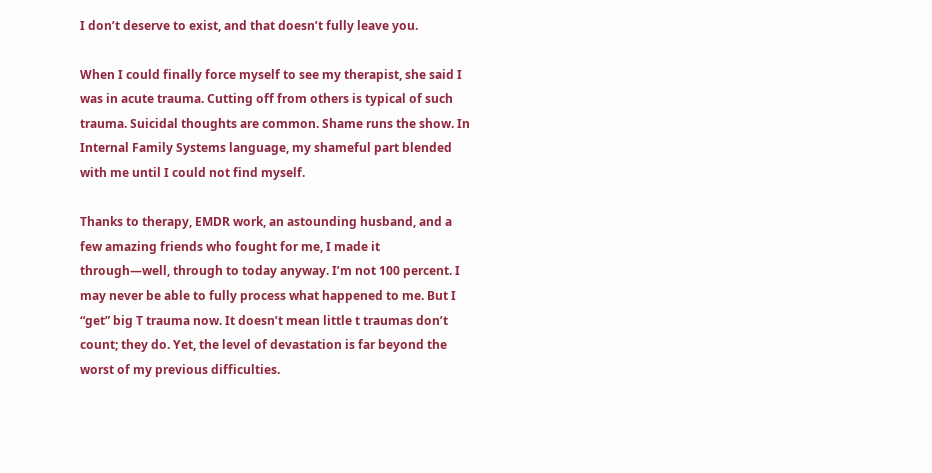I don’t deserve to exist, and that doesn’t fully leave you.

When I could finally force myself to see my therapist, she said I was in acute trauma. Cutting off from others is typical of such trauma. Suicidal thoughts are common. Shame runs the show. In Internal Family Systems language, my shameful part blended with me until I could not find myself.

Thanks to therapy, EMDR work, an astounding husband, and a few amazing friends who fought for me, I made it through—well, through to today anyway. I’m not 100 percent. I may never be able to fully process what happened to me. But I “get” big T trauma now. It doesn’t mean little t traumas don’t count; they do. Yet, the level of devastation is far beyond the worst of my previous difficulties.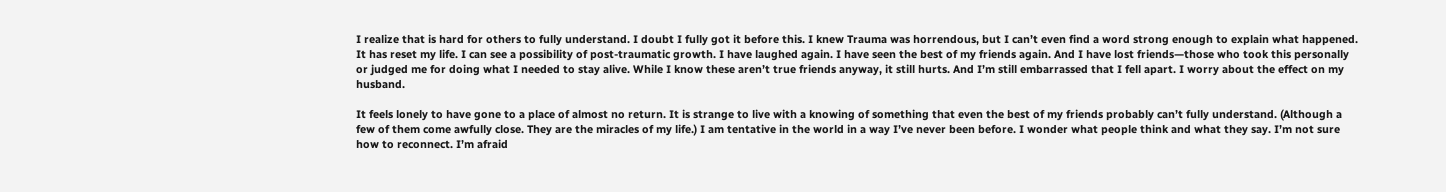I realize that is hard for others to fully understand. I doubt I fully got it before this. I knew Trauma was horrendous, but I can’t even find a word strong enough to explain what happened. It has reset my life. I can see a possibility of post-traumatic growth. I have laughed again. I have seen the best of my friends again. And I have lost friends—those who took this personally or judged me for doing what I needed to stay alive. While I know these aren’t true friends anyway, it still hurts. And I’m still embarrassed that I fell apart. I worry about the effect on my husband.

It feels lonely to have gone to a place of almost no return. It is strange to live with a knowing of something that even the best of my friends probably can’t fully understand. (Although a few of them come awfully close. They are the miracles of my life.) I am tentative in the world in a way I’ve never been before. I wonder what people think and what they say. I’m not sure how to reconnect. I’m afraid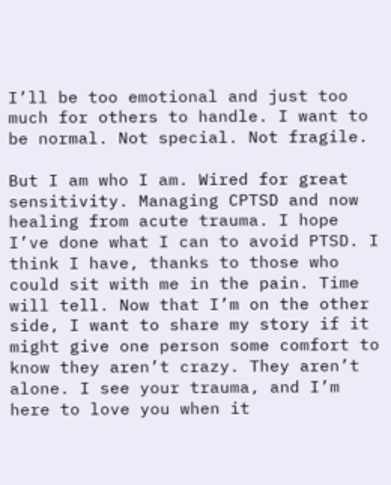I’ll be too emotional and just too much for others to handle. I want to be normal. Not special. Not fragile.

But I am who I am. Wired for great sensitivity. Managing CPTSD and now healing from acute trauma. I hope I’ve done what I can to avoid PTSD. I think I have, thanks to those who could sit with me in the pain. Time will tell. Now that I’m on the other side, I want to share my story if it might give one person some comfort to know they aren’t crazy. They aren’t alone. I see your trauma, and I’m here to love you when it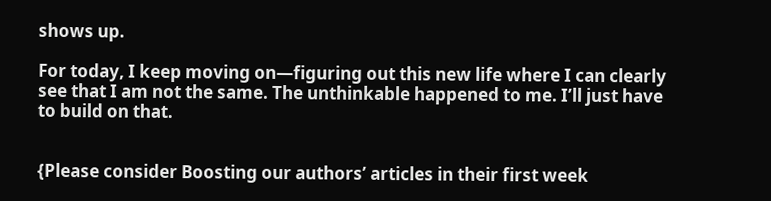shows up.

For today, I keep moving on—figuring out this new life where I can clearly see that I am not the same. The unthinkable happened to me. I’ll just have to build on that.


{Please consider Boosting our authors’ articles in their first week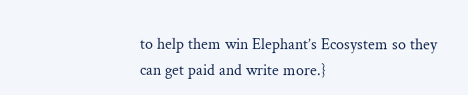to help them win Elephant’s Ecosystem so they can get paid and write more.}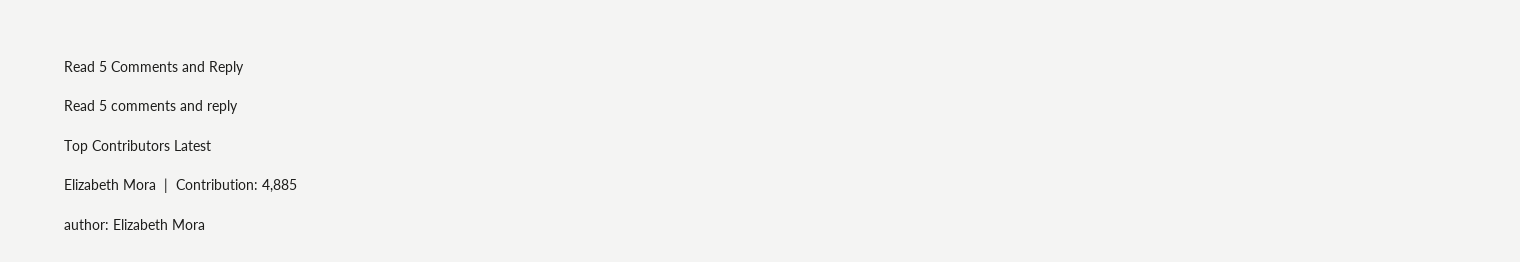Read 5 Comments and Reply

Read 5 comments and reply

Top Contributors Latest

Elizabeth Mora  |  Contribution: 4,885

author: Elizabeth Mora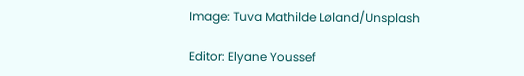Image: Tuva Mathilde Løland/Unsplash

Editor: Elyane Youssef